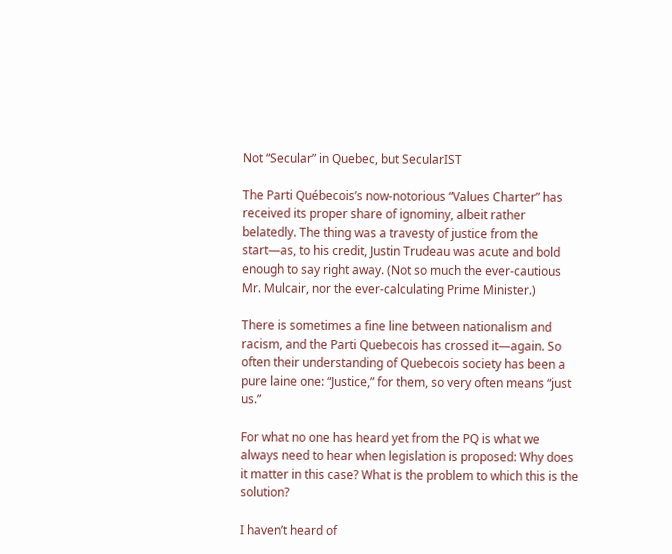Not “Secular” in Quebec, but SecularIST

The Parti Québecois’s now-notorious “Values Charter” has received its proper share of ignominy, albeit rather belatedly. The thing was a travesty of justice from the start—as, to his credit, Justin Trudeau was acute and bold enough to say right away. (Not so much the ever-cautious Mr. Mulcair, nor the ever-calculating Prime Minister.)

There is sometimes a fine line between nationalism and racism, and the Parti Quebecois has crossed it—again. So often their understanding of Quebecois society has been a pure laine one: “Justice,” for them, so very often means “just us.”

For what no one has heard yet from the PQ is what we always need to hear when legislation is proposed: Why does it matter in this case? What is the problem to which this is the solution?

I haven’t heard of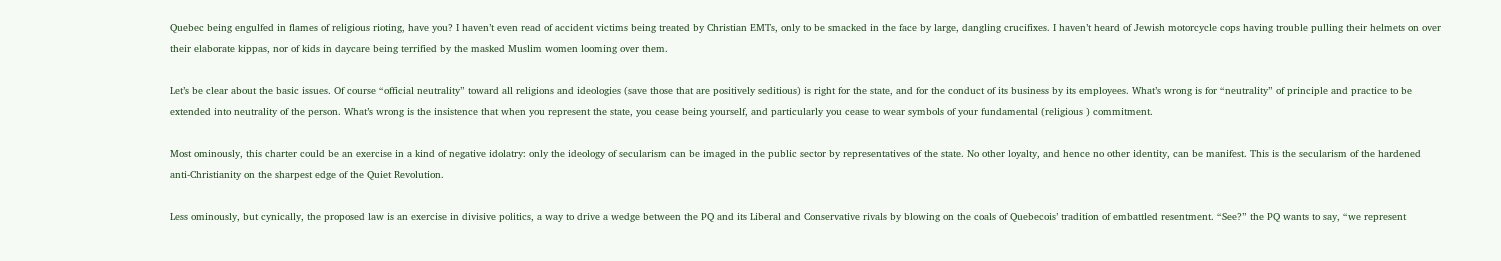Quebec being engulfed in flames of religious rioting, have you? I haven’t even read of accident victims being treated by Christian EMTs, only to be smacked in the face by large, dangling crucifixes. I haven’t heard of Jewish motorcycle cops having trouble pulling their helmets on over their elaborate kippas, nor of kids in daycare being terrified by the masked Muslim women looming over them.

Let’s be clear about the basic issues. Of course “official neutrality” toward all religions and ideologies (save those that are positively seditious) is right for the state, and for the conduct of its business by its employees. What’s wrong is for “neutrality” of principle and practice to be extended into neutrality of the person. What’s wrong is the insistence that when you represent the state, you cease being yourself, and particularly you cease to wear symbols of your fundamental (religious ) commitment.

Most ominously, this charter could be an exercise in a kind of negative idolatry: only the ideology of secularism can be imaged in the public sector by representatives of the state. No other loyalty, and hence no other identity, can be manifest. This is the secularism of the hardened anti-Christianity on the sharpest edge of the Quiet Revolution.

Less ominously, but cynically, the proposed law is an exercise in divisive politics, a way to drive a wedge between the PQ and its Liberal and Conservative rivals by blowing on the coals of Quebecois’ tradition of embattled resentment. “See?” the PQ wants to say, “we represent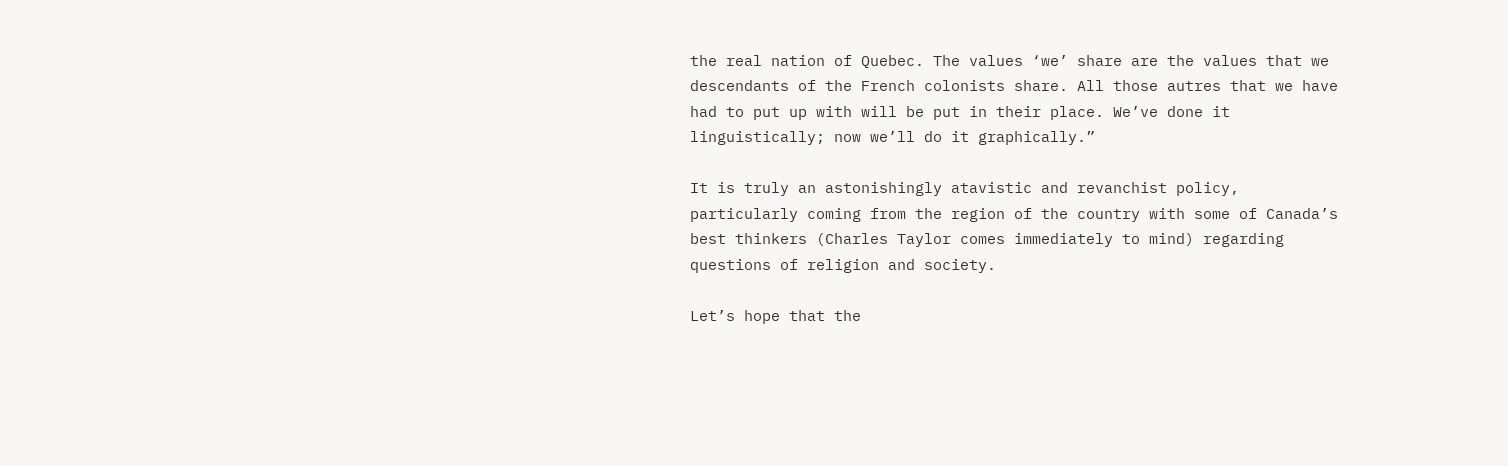the real nation of Quebec. The values ‘we’ share are the values that we descendants of the French colonists share. All those autres that we have had to put up with will be put in their place. We’ve done it linguistically; now we’ll do it graphically.”

It is truly an astonishingly atavistic and revanchist policy, particularly coming from the region of the country with some of Canada’s best thinkers (Charles Taylor comes immediately to mind) regarding questions of religion and society.

Let’s hope that the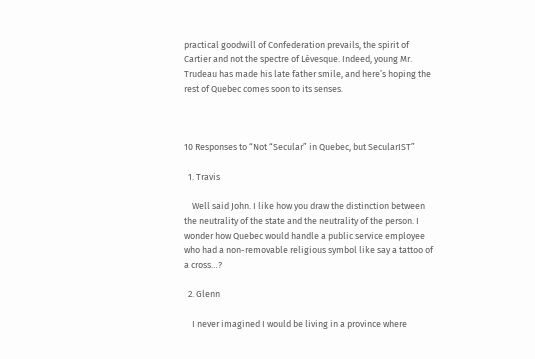practical goodwill of Confederation prevails, the spirit of Cartier and not the spectre of Lévesque. Indeed, young Mr. Trudeau has made his late father smile, and here’s hoping the rest of Quebec comes soon to its senses.



10 Responses to “Not “Secular” in Quebec, but SecularIST”

  1. Travis

    Well said John. I like how you draw the distinction between the neutrality of the state and the neutrality of the person. I wonder how Quebec would handle a public service employee who had a non-removable religious symbol like say a tattoo of a cross…?

  2. Glenn

    I never imagined I would be living in a province where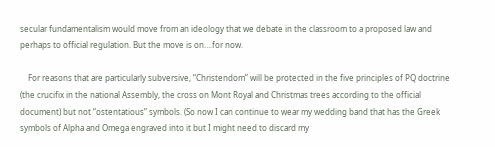secular fundamentalism would move from an ideology that we debate in the classroom to a proposed law and perhaps to official regulation. But the move is on….for now.

    For reasons that are particularly subversive, “Christendom” will be protected in the five principles of PQ doctrine (the crucifix in the national Assembly, the cross on Mont Royal and Christmas trees according to the official document) but not “ostentatious” symbols. (So now I can continue to wear my wedding band that has the Greek symbols of Alpha and Omega engraved into it but I might need to discard my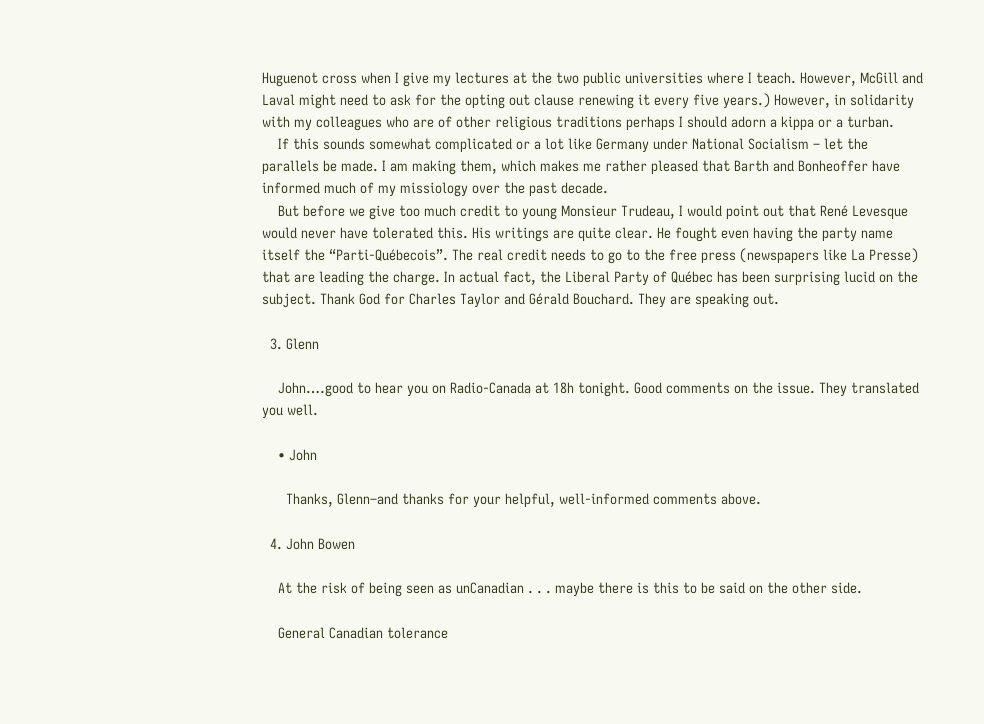Huguenot cross when I give my lectures at the two public universities where I teach. However, McGill and Laval might need to ask for the opting out clause renewing it every five years.) However, in solidarity with my colleagues who are of other religious traditions perhaps I should adorn a kippa or a turban.
    If this sounds somewhat complicated or a lot like Germany under National Socialism – let the parallels be made. I am making them, which makes me rather pleased that Barth and Bonheoffer have informed much of my missiology over the past decade.
    But before we give too much credit to young Monsieur Trudeau, I would point out that René Levesque would never have tolerated this. His writings are quite clear. He fought even having the party name itself the “Parti-Québecois”. The real credit needs to go to the free press (newspapers like La Presse) that are leading the charge. In actual fact, the Liberal Party of Québec has been surprising lucid on the subject. Thank God for Charles Taylor and Gérald Bouchard. They are speaking out.

  3. Glenn

    John….good to hear you on Radio-Canada at 18h tonight. Good comments on the issue. They translated you well.

    • John

      Thanks, Glenn–and thanks for your helpful, well-informed comments above.

  4. John Bowen

    At the risk of being seen as unCanadian . . . maybe there is this to be said on the other side.

    General Canadian tolerance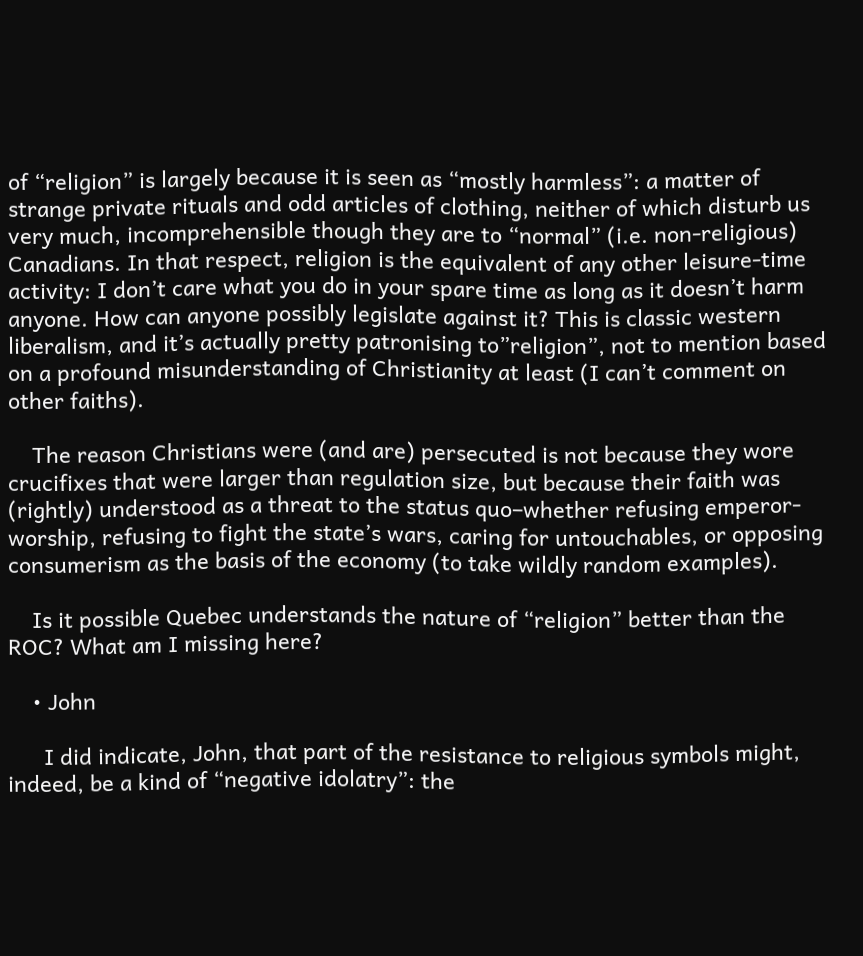of “religion” is largely because it is seen as “mostly harmless”: a matter of strange private rituals and odd articles of clothing, neither of which disturb us very much, incomprehensible though they are to “normal” (i.e. non-religious) Canadians. In that respect, religion is the equivalent of any other leisure-time activity: I don’t care what you do in your spare time as long as it doesn’t harm anyone. How can anyone possibly legislate against it? This is classic western liberalism, and it’s actually pretty patronising to”religion”, not to mention based on a profound misunderstanding of Christianity at least (I can’t comment on other faiths).

    The reason Christians were (and are) persecuted is not because they wore crucifixes that were larger than regulation size, but because their faith was (rightly) understood as a threat to the status quo–whether refusing emperor-worship, refusing to fight the state’s wars, caring for untouchables, or opposing consumerism as the basis of the economy (to take wildly random examples).

    Is it possible Quebec understands the nature of “religion” better than the ROC? What am I missing here?

    • John

      I did indicate, John, that part of the resistance to religious symbols might, indeed, be a kind of “negative idolatry”: the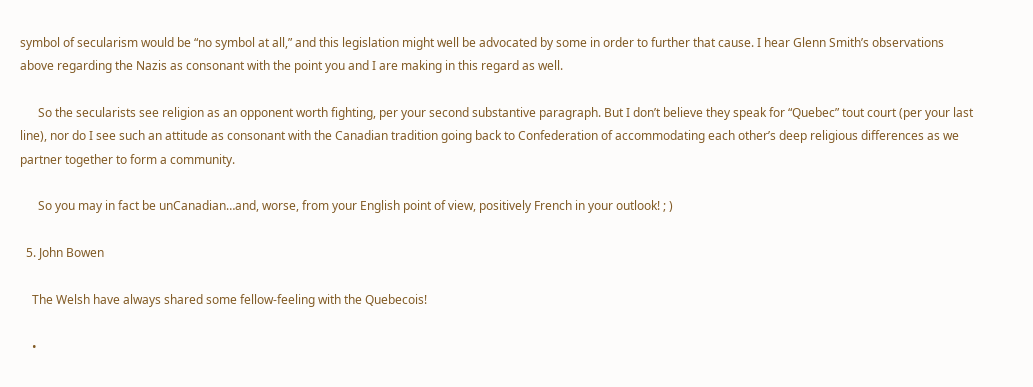symbol of secularism would be “no symbol at all,” and this legislation might well be advocated by some in order to further that cause. I hear Glenn Smith’s observations above regarding the Nazis as consonant with the point you and I are making in this regard as well.

      So the secularists see religion as an opponent worth fighting, per your second substantive paragraph. But I don’t believe they speak for “Quebec” tout court (per your last line), nor do I see such an attitude as consonant with the Canadian tradition going back to Confederation of accommodating each other’s deep religious differences as we partner together to form a community.

      So you may in fact be unCanadian…and, worse, from your English point of view, positively French in your outlook! ; )

  5. John Bowen

    The Welsh have always shared some fellow-feeling with the Quebecois!

    •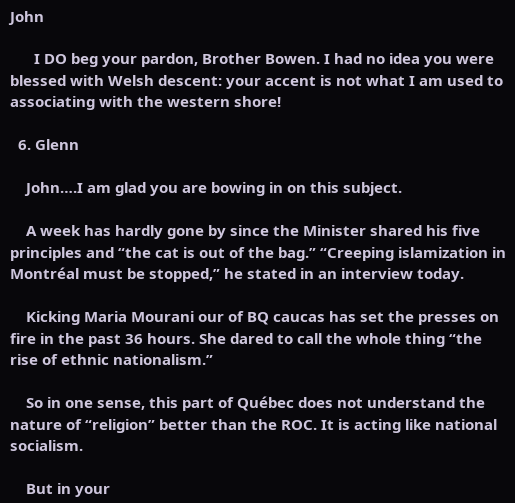John

      I DO beg your pardon, Brother Bowen. I had no idea you were blessed with Welsh descent: your accent is not what I am used to associating with the western shore!

  6. Glenn

    John….I am glad you are bowing in on this subject.

    A week has hardly gone by since the Minister shared his five principles and “the cat is out of the bag.” “Creeping islamization in Montréal must be stopped,” he stated in an interview today.

    Kicking Maria Mourani our of BQ caucas has set the presses on fire in the past 36 hours. She dared to call the whole thing “the rise of ethnic nationalism.”

    So in one sense, this part of Québec does not understand the nature of “religion” better than the ROC. It is acting like national socialism.

    But in your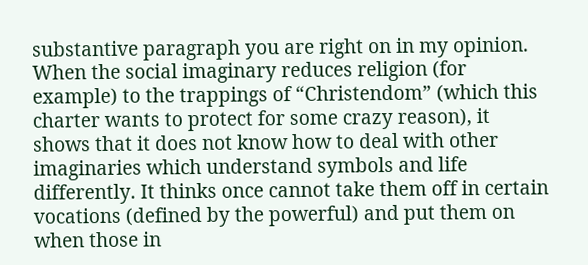substantive paragraph you are right on in my opinion. When the social imaginary reduces religion (for example) to the trappings of “Christendom” (which this charter wants to protect for some crazy reason), it shows that it does not know how to deal with other imaginaries which understand symbols and life differently. It thinks once cannot take them off in certain vocations (defined by the powerful) and put them on when those in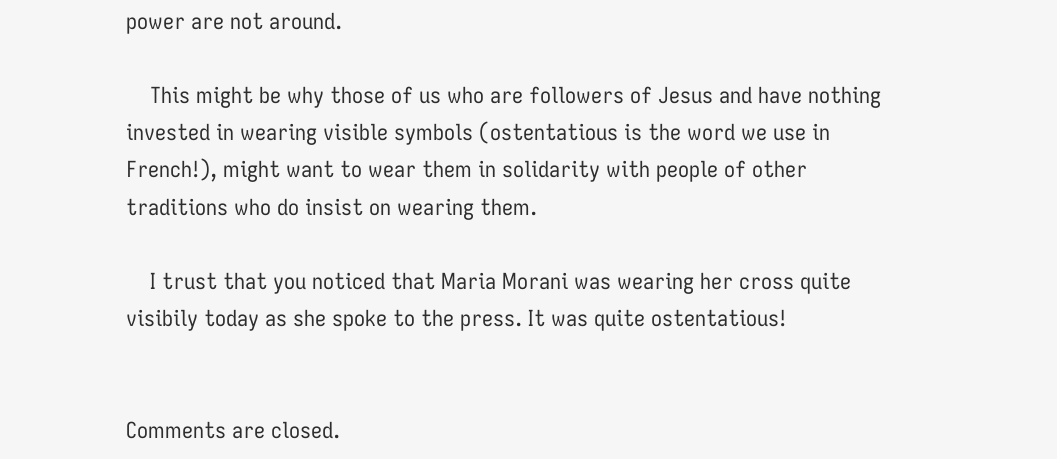power are not around.

    This might be why those of us who are followers of Jesus and have nothing invested in wearing visible symbols (ostentatious is the word we use in French!), might want to wear them in solidarity with people of other traditions who do insist on wearing them.

    I trust that you noticed that Maria Morani was wearing her cross quite visibily today as she spoke to the press. It was quite ostentatious!


Comments are closed.